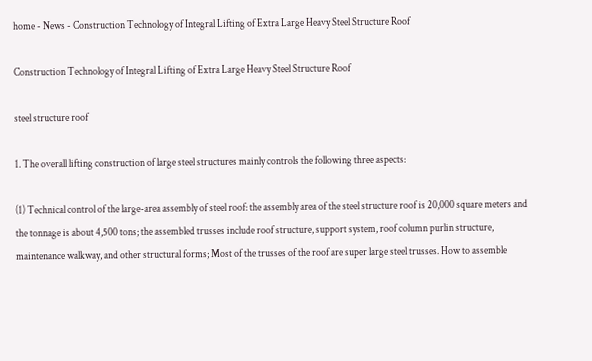home - News - Construction Technology of Integral Lifting of Extra Large Heavy Steel Structure Roof

Construction Technology of Integral Lifting of Extra Large Heavy Steel Structure Roof

steel structure roof

1. The overall lifting construction of large steel structures mainly controls the following three aspects:

(1) Technical control of the large-area assembly of steel roof: the assembly area of the steel structure roof is 20,000 square meters and the tonnage is about 4,500 tons; the assembled trusses include roof structure, support system, roof column purlin structure, maintenance walkway, and other structural forms; Most of the trusses of the roof are super large steel trusses. How to assemble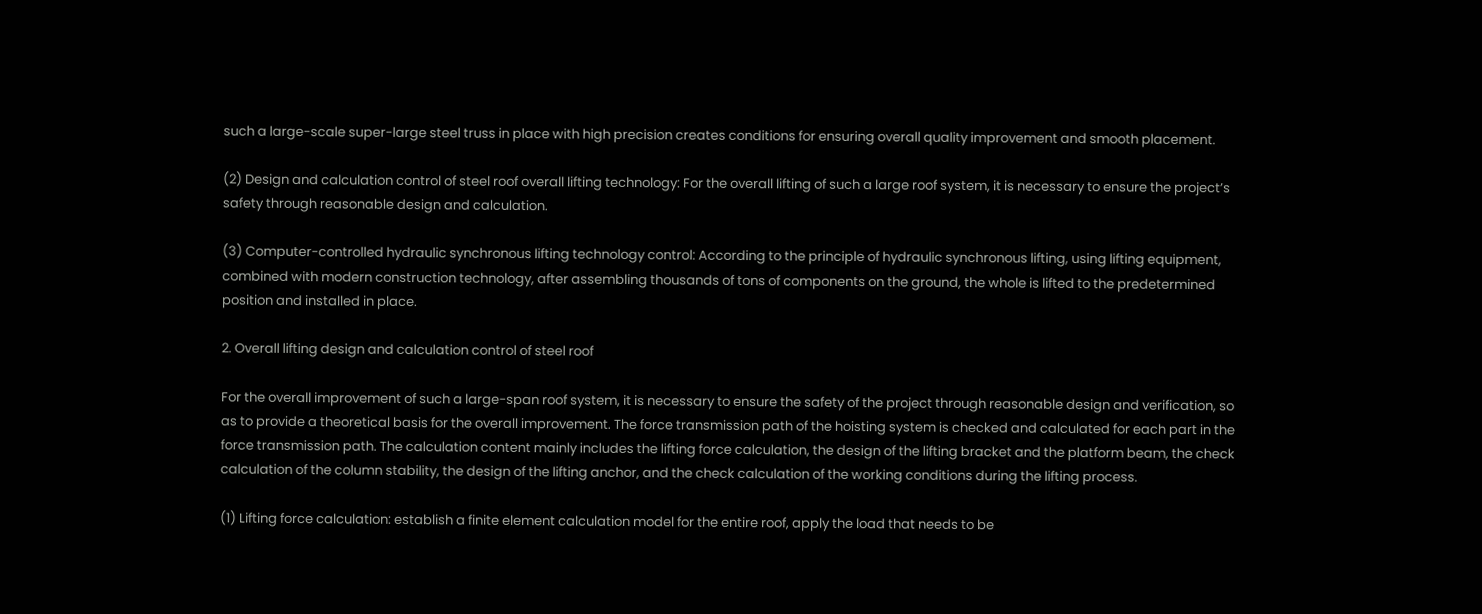such a large-scale super-large steel truss in place with high precision creates conditions for ensuring overall quality improvement and smooth placement.

(2) Design and calculation control of steel roof overall lifting technology: For the overall lifting of such a large roof system, it is necessary to ensure the project’s safety through reasonable design and calculation.

(3) Computer-controlled hydraulic synchronous lifting technology control: According to the principle of hydraulic synchronous lifting, using lifting equipment, combined with modern construction technology, after assembling thousands of tons of components on the ground, the whole is lifted to the predetermined position and installed in place.

2. Overall lifting design and calculation control of steel roof

For the overall improvement of such a large-span roof system, it is necessary to ensure the safety of the project through reasonable design and verification, so as to provide a theoretical basis for the overall improvement. The force transmission path of the hoisting system is checked and calculated for each part in the force transmission path. The calculation content mainly includes the lifting force calculation, the design of the lifting bracket and the platform beam, the check calculation of the column stability, the design of the lifting anchor, and the check calculation of the working conditions during the lifting process.

(1) Lifting force calculation: establish a finite element calculation model for the entire roof, apply the load that needs to be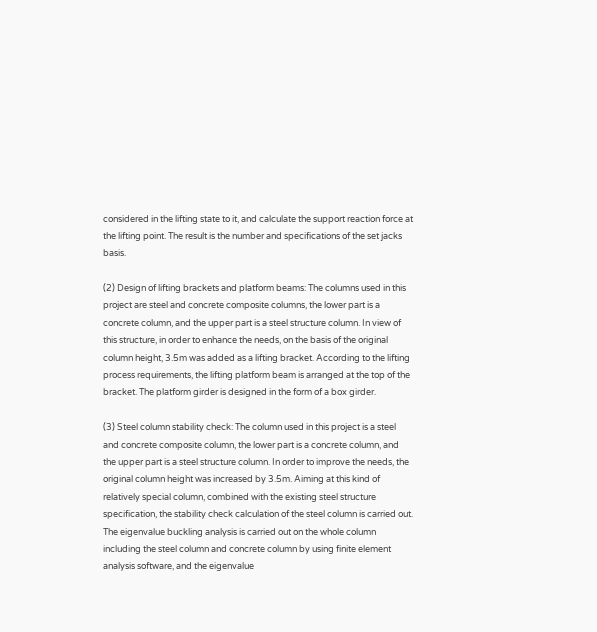considered in the lifting state to it, and calculate the support reaction force at the lifting point. The result is the number and specifications of the set jacks basis.

(2) Design of lifting brackets and platform beams: The columns used in this project are steel and concrete composite columns, the lower part is a concrete column, and the upper part is a steel structure column. In view of this structure, in order to enhance the needs, on the basis of the original column height, 3.5m was added as a lifting bracket. According to the lifting process requirements, the lifting platform beam is arranged at the top of the bracket. The platform girder is designed in the form of a box girder.

(3) Steel column stability check: The column used in this project is a steel and concrete composite column, the lower part is a concrete column, and the upper part is a steel structure column. In order to improve the needs, the original column height was increased by 3.5m. Aiming at this kind of relatively special column, combined with the existing steel structure specification, the stability check calculation of the steel column is carried out. The eigenvalue buckling analysis is carried out on the whole column including the steel column and concrete column by using finite element analysis software, and the eigenvalue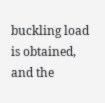buckling load is obtained, and the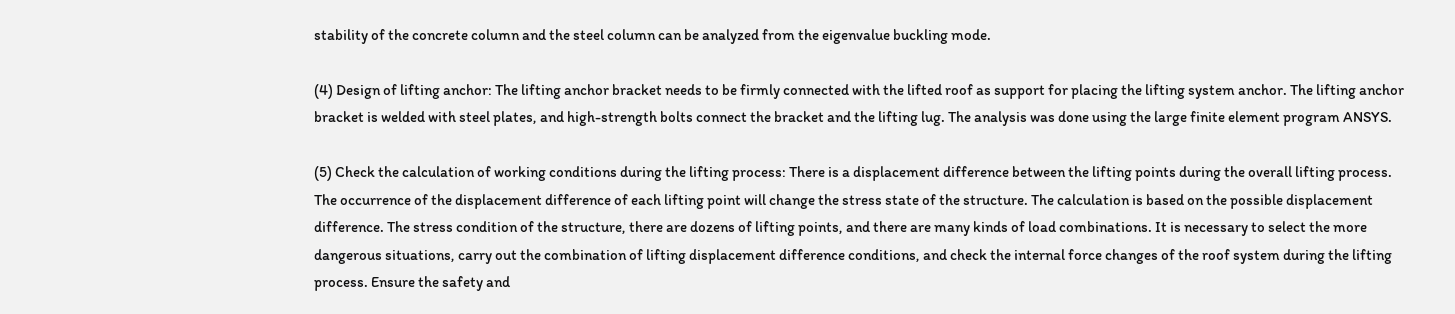stability of the concrete column and the steel column can be analyzed from the eigenvalue buckling mode.

(4) Design of lifting anchor: The lifting anchor bracket needs to be firmly connected with the lifted roof as support for placing the lifting system anchor. The lifting anchor bracket is welded with steel plates, and high-strength bolts connect the bracket and the lifting lug. The analysis was done using the large finite element program ANSYS.

(5) Check the calculation of working conditions during the lifting process: There is a displacement difference between the lifting points during the overall lifting process. The occurrence of the displacement difference of each lifting point will change the stress state of the structure. The calculation is based on the possible displacement difference. The stress condition of the structure, there are dozens of lifting points, and there are many kinds of load combinations. It is necessary to select the more dangerous situations, carry out the combination of lifting displacement difference conditions, and check the internal force changes of the roof system during the lifting process. Ensure the safety and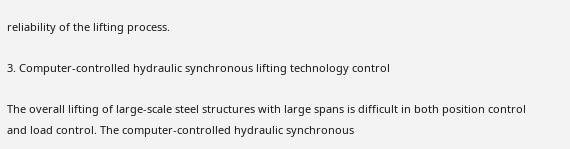reliability of the lifting process.

3. Computer-controlled hydraulic synchronous lifting technology control

The overall lifting of large-scale steel structures with large spans is difficult in both position control and load control. The computer-controlled hydraulic synchronous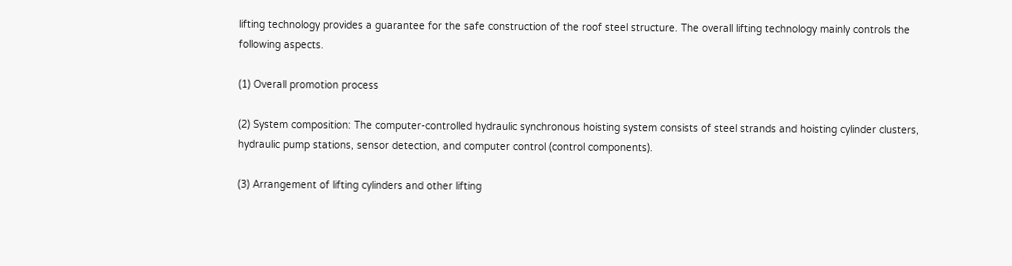lifting technology provides a guarantee for the safe construction of the roof steel structure. The overall lifting technology mainly controls the following aspects.

(1) Overall promotion process

(2) System composition: The computer-controlled hydraulic synchronous hoisting system consists of steel strands and hoisting cylinder clusters, hydraulic pump stations, sensor detection, and computer control (control components).

(3) Arrangement of lifting cylinders and other lifting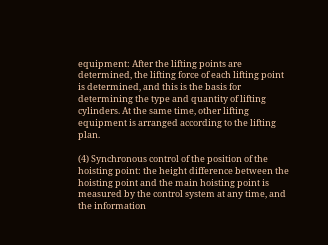equipment: After the lifting points are determined, the lifting force of each lifting point is determined, and this is the basis for determining the type and quantity of lifting cylinders. At the same time, other lifting equipment is arranged according to the lifting plan.

(4) Synchronous control of the position of the hoisting point: the height difference between the hoisting point and the main hoisting point is measured by the control system at any time, and the information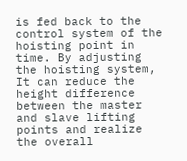is fed back to the control system of the hoisting point in time. By adjusting the hoisting system, It can reduce the height difference between the master and slave lifting points and realize the overall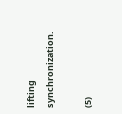lifting synchronization.

(5)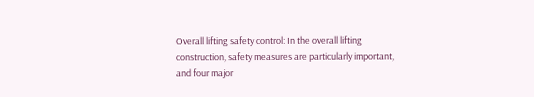Overall lifting safety control: In the overall lifting construction, safety measures are particularly important, and four major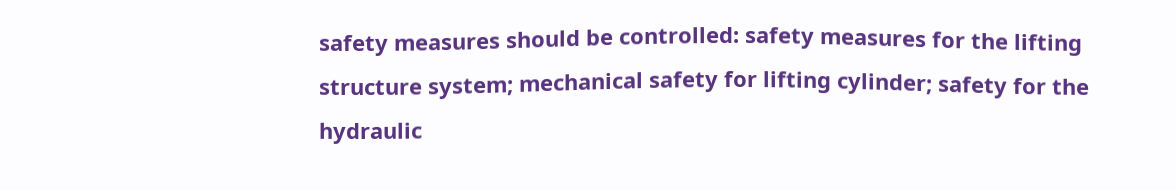safety measures should be controlled: safety measures for the lifting structure system; mechanical safety for lifting cylinder; safety for the hydraulic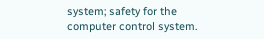system; safety for the computer control system.